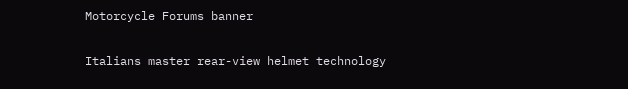Motorcycle Forums banner

Italians master rear-view helmet technology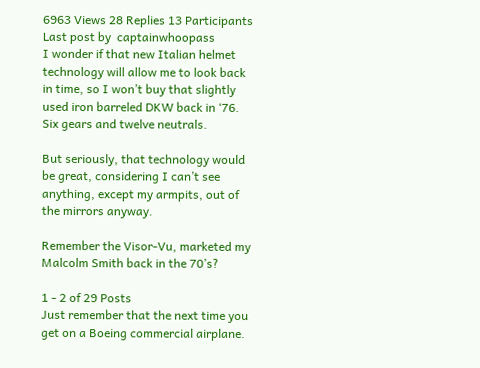6963 Views 28 Replies 13 Participants Last post by  captainwhoopass
I wonder if that new Italian helmet technology will allow me to look back in time, so I won’t buy that slightly used iron barreled DKW back in ‘76. Six gears and twelve neutrals.

But seriously, that technology would be great, considering I can’t see anything, except my armpits, out of the mirrors anyway.

Remember the Visor-Vu, marketed my Malcolm Smith back in the 70’s?

1 - 2 of 29 Posts
Just remember that the next time you get on a Boeing commercial airplane.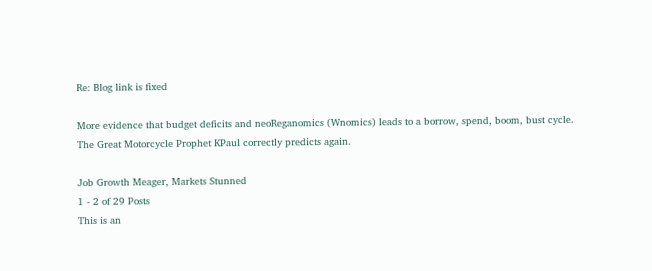Re: Blog link is fixed

More evidence that budget deficits and neoReganomics (Wnomics) leads to a borrow, spend, boom, bust cycle.
The Great Motorcycle Prophet KPaul correctly predicts again.

Job Growth Meager, Markets Stunned
1 - 2 of 29 Posts
This is an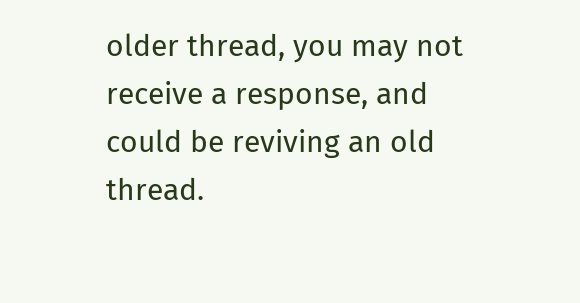older thread, you may not receive a response, and could be reviving an old thread.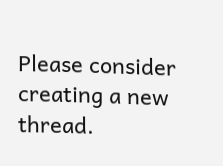Please consider creating a new thread.